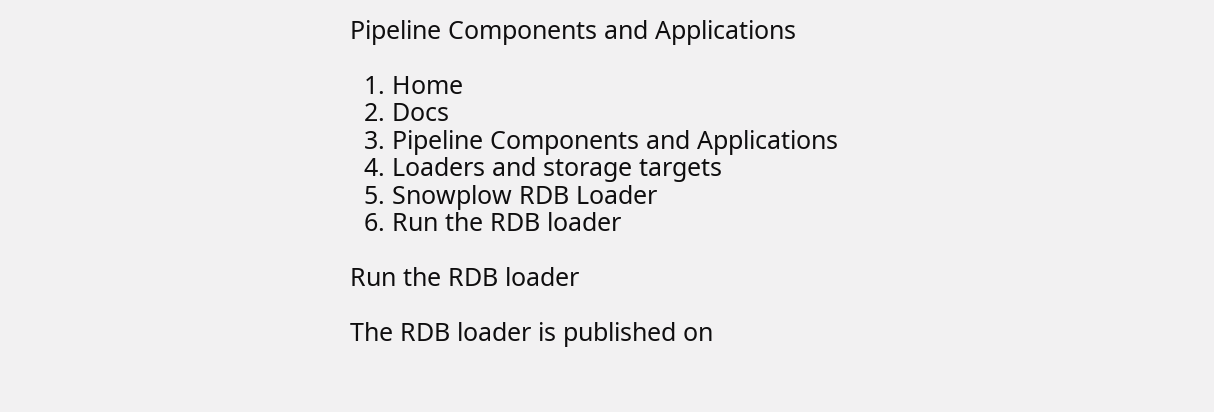Pipeline Components and Applications

  1. Home
  2. Docs
  3. Pipeline Components and Applications
  4. Loaders and storage targets
  5. Snowplow RDB Loader
  6. Run the RDB loader

Run the RDB loader

The RDB loader is published on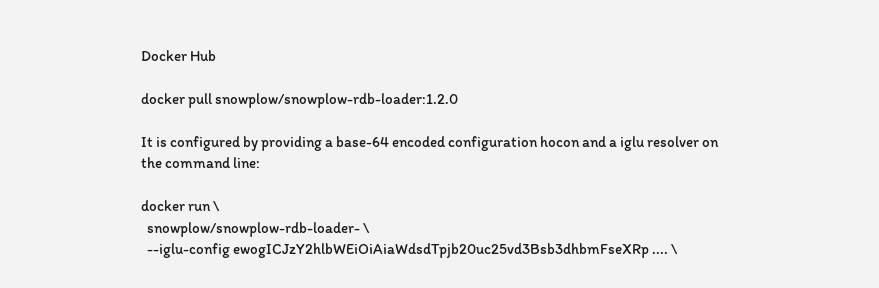Docker Hub

docker pull snowplow/snowplow-rdb-loader:1.2.0

It is configured by providing a base-64 encoded configuration hocon and a iglu resolver on the command line:

docker run \
  snowplow/snowplow-rdb-loader- \
  --iglu-config ewogICJzY2hlbWEiOiAiaWdsdTpjb20uc25vd3Bsb3dhbmFseXRp .... \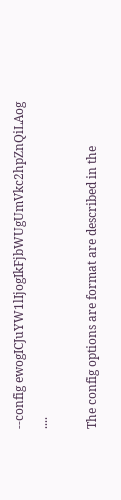--config ewogICJuYW1lIjogIkFjbWUgUmVkc2hpZnQiLAog ....

The config options are format are described in the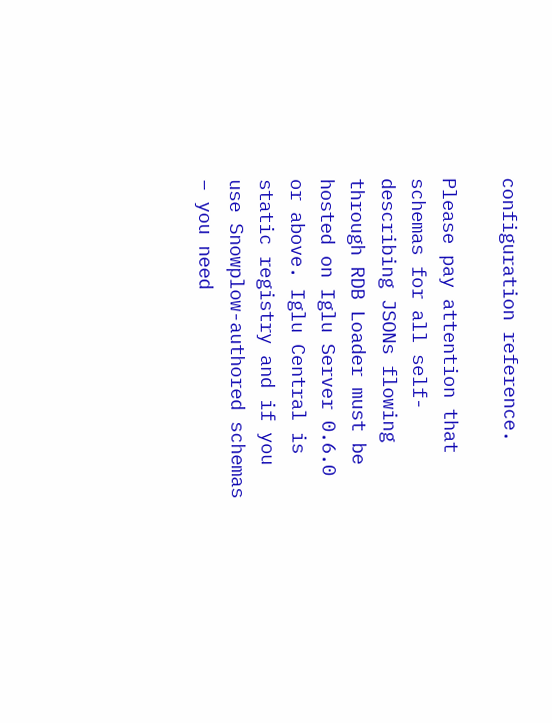configuration reference.

Please pay attention that schemas for all self-describing JSONs flowing through RDB Loader must be hosted on Iglu Server 0.6.0 or above. Iglu Central is static registry and if you use Snowplow-authored schemas – you need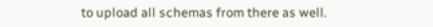to upload all schemas from there as well.